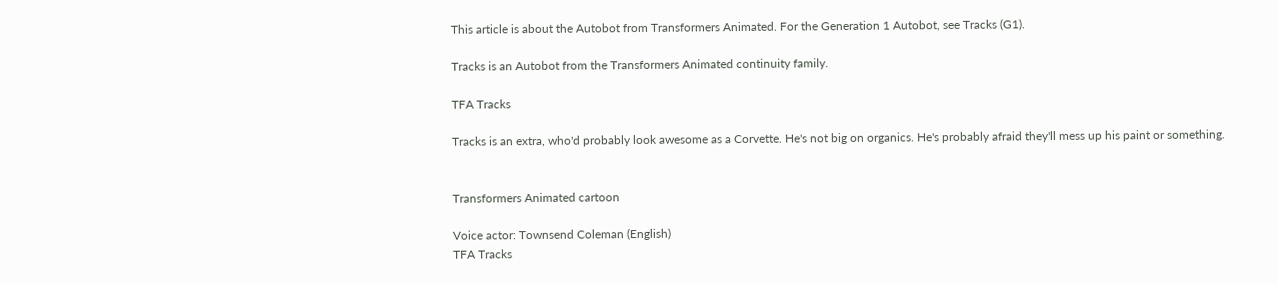This article is about the Autobot from Transformers Animated. For the Generation 1 Autobot, see Tracks (G1).

Tracks is an Autobot from the Transformers Animated continuity family.

TFA Tracks

Tracks is an extra, who'd probably look awesome as a Corvette. He's not big on organics. He's probably afraid they'll mess up his paint or something.


Transformers Animated cartoon

Voice actor: Townsend Coleman (English)
TFA Tracks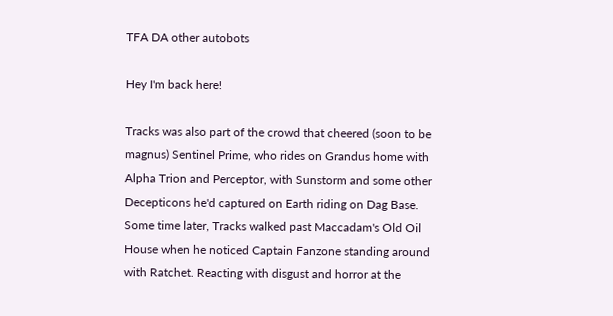TFA DA other autobots

Hey I'm back here!

Tracks was also part of the crowd that cheered (soon to be magnus) Sentinel Prime, who rides on Grandus home with Alpha Trion and Perceptor, with Sunstorm and some other Decepticons he'd captured on Earth riding on Dag Base. Some time later, Tracks walked past Maccadam's Old Oil House when he noticed Captain Fanzone standing around with Ratchet. Reacting with disgust and horror at the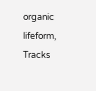organic lifeform, Tracks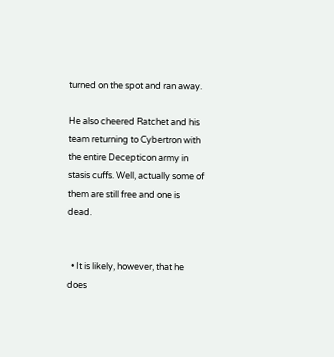turned on the spot and ran away.

He also cheered Ratchet and his team returning to Cybertron with the entire Decepticon army in stasis cuffs. Well, actually some of them are still free and one is dead.


  • It is likely, however, that he does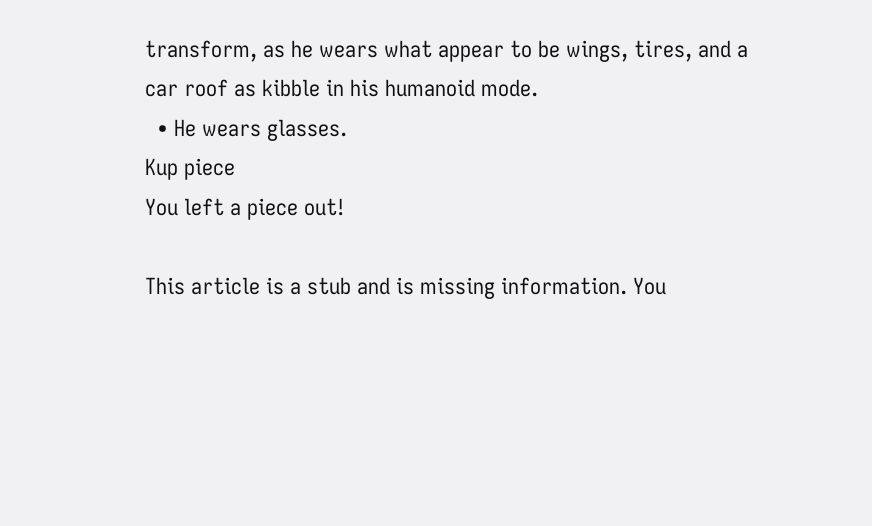transform, as he wears what appear to be wings, tires, and a car roof as kibble in his humanoid mode.
  • He wears glasses.
Kup piece
You left a piece out!

This article is a stub and is missing information. You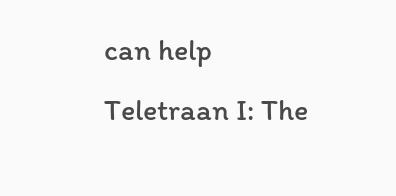can help Teletraan I: The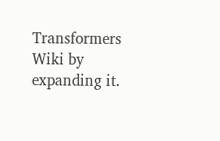Transformers Wiki by expanding it.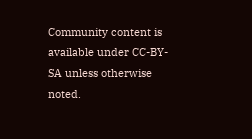Community content is available under CC-BY-SA unless otherwise noted.